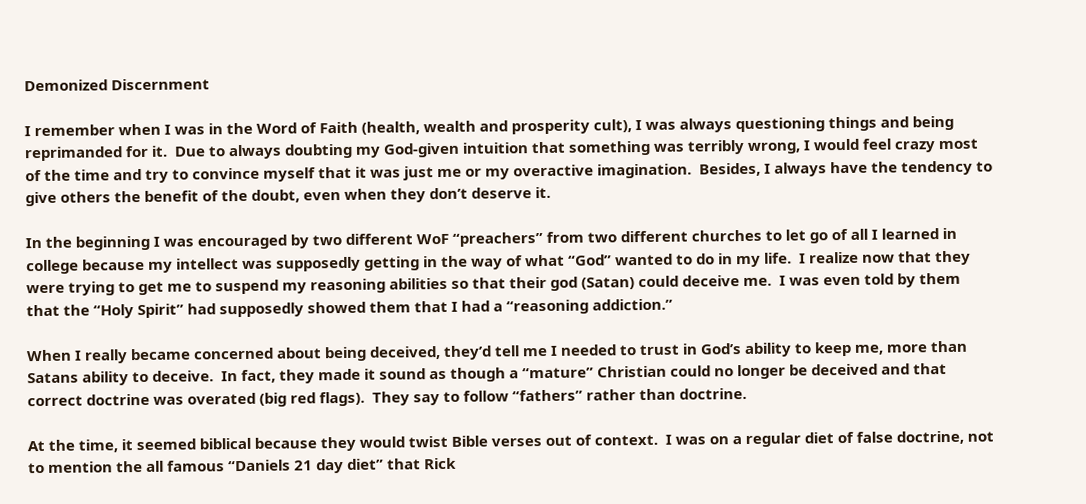Demonized Discernment

I remember when I was in the Word of Faith (health, wealth and prosperity cult), I was always questioning things and being reprimanded for it.  Due to always doubting my God-given intuition that something was terribly wrong, I would feel crazy most of the time and try to convince myself that it was just me or my overactive imagination.  Besides, I always have the tendency to give others the benefit of the doubt, even when they don’t deserve it.

In the beginning I was encouraged by two different WoF “preachers” from two different churches to let go of all I learned in college because my intellect was supposedly getting in the way of what “God” wanted to do in my life.  I realize now that they were trying to get me to suspend my reasoning abilities so that their god (Satan) could deceive me.  I was even told by them that the “Holy Spirit” had supposedly showed them that I had a “reasoning addiction.”

When I really became concerned about being deceived, they’d tell me I needed to trust in God’s ability to keep me, more than Satans ability to deceive.  In fact, they made it sound as though a “mature” Christian could no longer be deceived and that correct doctrine was overated (big red flags).  They say to follow “fathers” rather than doctrine.

At the time, it seemed biblical because they would twist Bible verses out of context.  I was on a regular diet of false doctrine, not to mention the all famous “Daniels 21 day diet” that Rick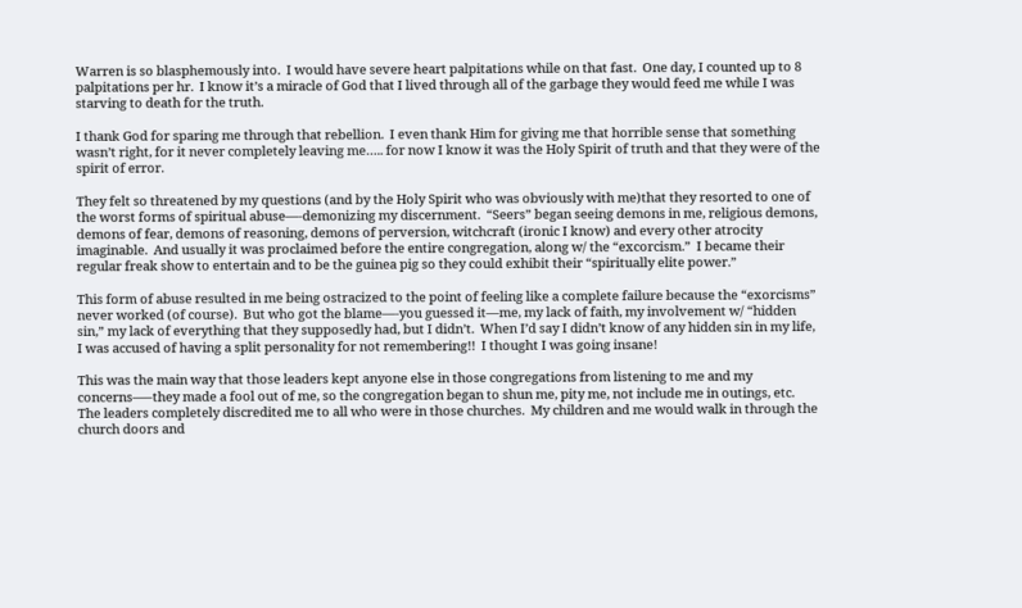Warren is so blasphemously into.  I would have severe heart palpitations while on that fast.  One day, I counted up to 8 palpitations per hr.  I know it’s a miracle of God that I lived through all of the garbage they would feed me while I was starving to death for the truth.

I thank God for sparing me through that rebellion.  I even thank Him for giving me that horrible sense that something wasn’t right, for it never completely leaving me….. for now I know it was the Holy Spirit of truth and that they were of the spirit of error.

They felt so threatened by my questions (and by the Holy Spirit who was obviously with me)that they resorted to one of the worst forms of spiritual abuse—-demonizing my discernment.  “Seers” began seeing demons in me, religious demons, demons of fear, demons of reasoning, demons of perversion, witchcraft (ironic I know) and every other atrocity imaginable.  And usually it was proclaimed before the entire congregation, along w/ the “excorcism.”  I became their regular freak show to entertain and to be the guinea pig so they could exhibit their “spiritually elite power.”

This form of abuse resulted in me being ostracized to the point of feeling like a complete failure because the “exorcisms” never worked (of course).  But who got the blame—-you guessed it—me, my lack of faith, my involvement w/ “hidden sin,” my lack of everything that they supposedly had, but I didn’t.  When I’d say I didn’t know of any hidden sin in my life, I was accused of having a split personality for not remembering!!  I thought I was going insane!

This was the main way that those leaders kept anyone else in those congregations from listening to me and my concerns—–they made a fool out of me, so the congregation began to shun me, pity me, not include me in outings, etc.  The leaders completely discredited me to all who were in those churches.  My children and me would walk in through the church doors and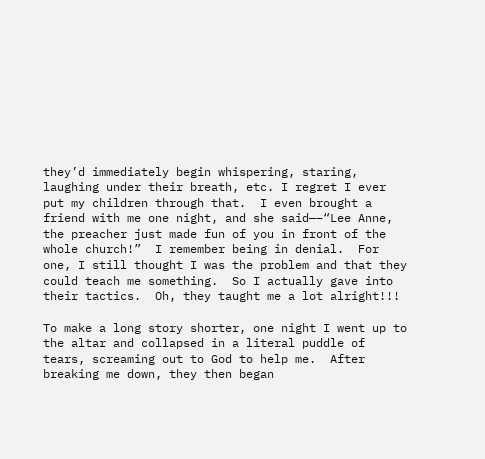they’d immediately begin whispering, staring, laughing under their breath, etc. I regret I ever put my children through that.  I even brought a friend with me one night, and she said—–“Lee Anne, the preacher just made fun of you in front of the whole church!”  I remember being in denial.  For one, I still thought I was the problem and that they could teach me something.  So I actually gave into their tactics.  Oh, they taught me a lot alright!!!

To make a long story shorter, one night I went up to the altar and collapsed in a literal puddle of tears, screaming out to God to help me.  After breaking me down, they then began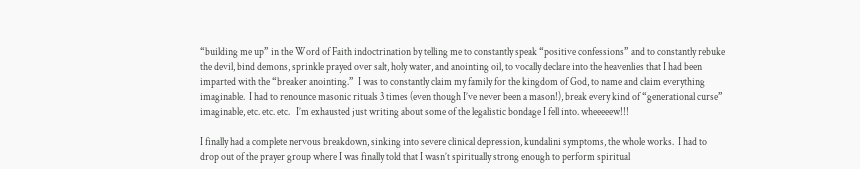“building me up” in the Word of Faith indoctrination by telling me to constantly speak “positive confessions” and to constantly rebuke the devil, bind demons, sprinkle prayed over salt, holy water, and anointing oil, to vocally declare into the heavenlies that I had been imparted with the “breaker anointing.”  I was to constantly claim my family for the kingdom of God, to name and claim everything imaginable.  I had to renounce masonic rituals 3 times (even though I’ve never been a mason!), break every kind of “generational curse” imaginable, etc. etc. etc.   I’m exhausted just writing about some of the legalistic bondage I fell into. wheeeeew!!!

I finally had a complete nervous breakdown, sinking into severe clinical depression, kundalini symptoms, the whole works.  I had to drop out of the prayer group where I was finally told that I wasn’t spiritually strong enough to perform spiritual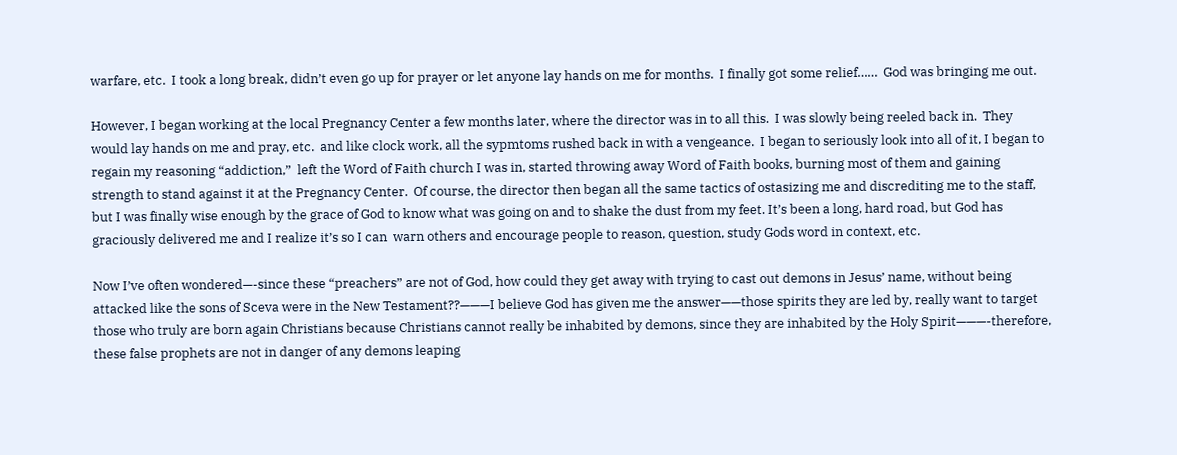warfare, etc.  I took a long break, didn’t even go up for prayer or let anyone lay hands on me for months.  I finally got some relief……  God was bringing me out.

However, I began working at the local Pregnancy Center a few months later, where the director was in to all this.  I was slowly being reeled back in.  They would lay hands on me and pray, etc.  and like clock work, all the sypmtoms rushed back in with a vengeance.  I began to seriously look into all of it, I began to regain my reasoning “addiction,”  left the Word of Faith church I was in, started throwing away Word of Faith books, burning most of them and gaining strength to stand against it at the Pregnancy Center.  Of course, the director then began all the same tactics of ostasizing me and discrediting me to the staff, but I was finally wise enough by the grace of God to know what was going on and to shake the dust from my feet. It’s been a long, hard road, but God has graciously delivered me and I realize it’s so I can  warn others and encourage people to reason, question, study Gods word in context, etc.

Now I’ve often wondered—-since these “preachers” are not of God, how could they get away with trying to cast out demons in Jesus’ name, without being attacked like the sons of Sceva were in the New Testament??———I believe God has given me the answer——those spirits they are led by, really want to target those who truly are born again Christians because Christians cannot really be inhabited by demons, since they are inhabited by the Holy Spirit———-therefore, these false prophets are not in danger of any demons leaping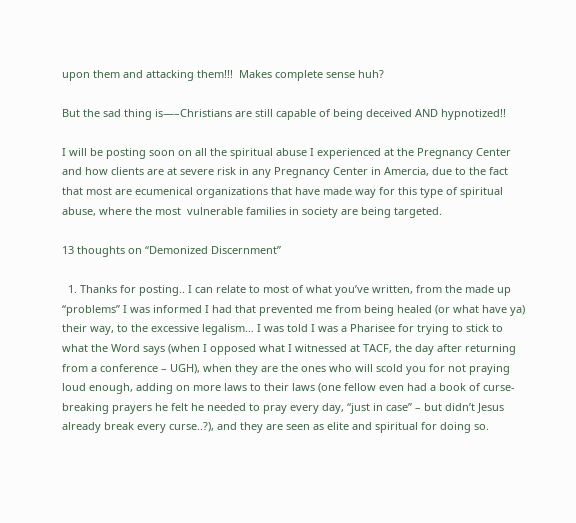upon them and attacking them!!!  Makes complete sense huh?

But the sad thing is—–Christians are still capable of being deceived AND hypnotized!!

I will be posting soon on all the spiritual abuse I experienced at the Pregnancy Center and how clients are at severe risk in any Pregnancy Center in Amercia, due to the fact that most are ecumenical organizations that have made way for this type of spiritual abuse, where the most  vulnerable families in society are being targeted.

13 thoughts on “Demonized Discernment”

  1. Thanks for posting.. I can relate to most of what you’ve written, from the made up “problems” I was informed I had that prevented me from being healed (or what have ya) their way, to the excessive legalism… I was told I was a Pharisee for trying to stick to what the Word says (when I opposed what I witnessed at TACF, the day after returning from a conference – UGH), when they are the ones who will scold you for not praying loud enough, adding on more laws to their laws (one fellow even had a book of curse-breaking prayers he felt he needed to pray every day, “just in case” – but didn’t Jesus already break every curse..?), and they are seen as elite and spiritual for doing so.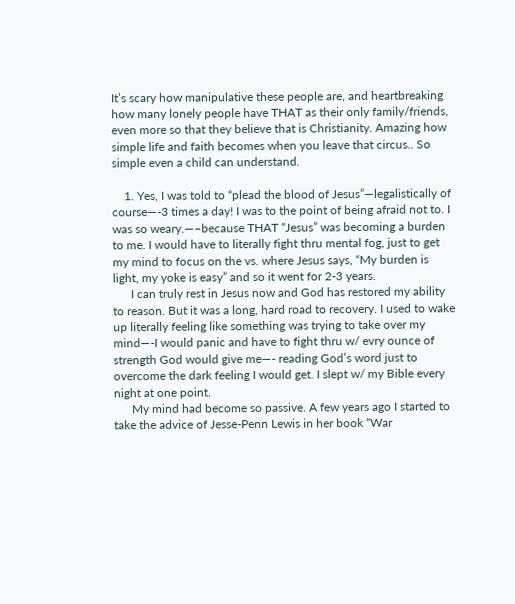It’s scary how manipulative these people are, and heartbreaking how many lonely people have THAT as their only family/friends, even more so that they believe that is Christianity. Amazing how simple life and faith becomes when you leave that circus.. So simple even a child can understand.

    1. Yes, I was told to “plead the blood of Jesus”—legalistically of course—-3 times a day! I was to the point of being afraid not to. I was so weary.—–because THAT “Jesus” was becoming a burden to me. I would have to literally fight thru mental fog, just to get my mind to focus on the vs. where Jesus says, “My burden is light, my yoke is easy” and so it went for 2-3 years.
      I can truly rest in Jesus now and God has restored my ability to reason. But it was a long, hard road to recovery. I used to wake up literally feeling like something was trying to take over my mind—-I would panic and have to fight thru w/ evry ounce of strength God would give me—- reading God’s word just to overcome the dark feeling I would get. I slept w/ my Bible every night at one point.
      My mind had become so passive. A few years ago I started to take the advice of Jesse-Penn Lewis in her book “War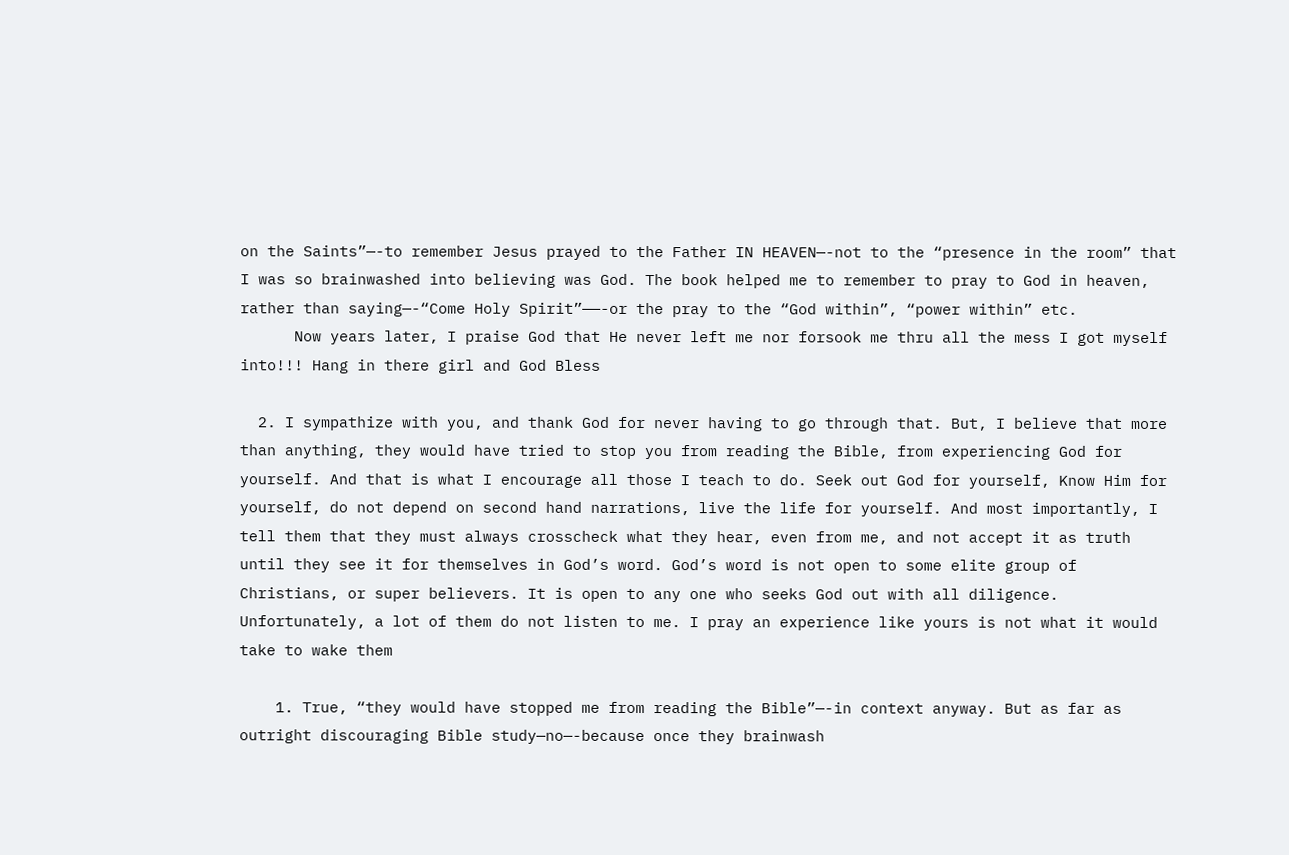on the Saints”—-to remember Jesus prayed to the Father IN HEAVEN—-not to the “presence in the room” that I was so brainwashed into believing was God. The book helped me to remember to pray to God in heaven, rather than saying—-“Come Holy Spirit”——-or the pray to the “God within”, “power within” etc.
      Now years later, I praise God that He never left me nor forsook me thru all the mess I got myself into!!! Hang in there girl and God Bless

  2. I sympathize with you, and thank God for never having to go through that. But, I believe that more than anything, they would have tried to stop you from reading the Bible, from experiencing God for yourself. And that is what I encourage all those I teach to do. Seek out God for yourself, Know Him for yourself, do not depend on second hand narrations, live the life for yourself. And most importantly, I tell them that they must always crosscheck what they hear, even from me, and not accept it as truth until they see it for themselves in God’s word. God’s word is not open to some elite group of Christians, or super believers. It is open to any one who seeks God out with all diligence. Unfortunately, a lot of them do not listen to me. I pray an experience like yours is not what it would take to wake them

    1. True, “they would have stopped me from reading the Bible”—-in context anyway. But as far as outright discouraging Bible study—no—-because once they brainwash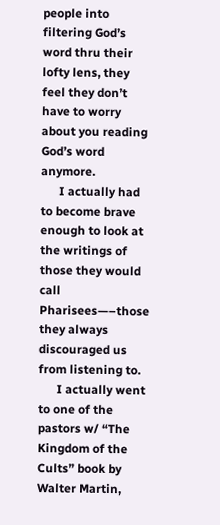people into filtering God’s word thru their lofty lens, they feel they don’t have to worry about you reading God’s word anymore.
      I actually had to become brave enough to look at the writings of those they would call Pharisees—–those they always discouraged us from listening to.
      I actually went to one of the pastors w/ “The Kingdom of the Cults” book by Walter Martin,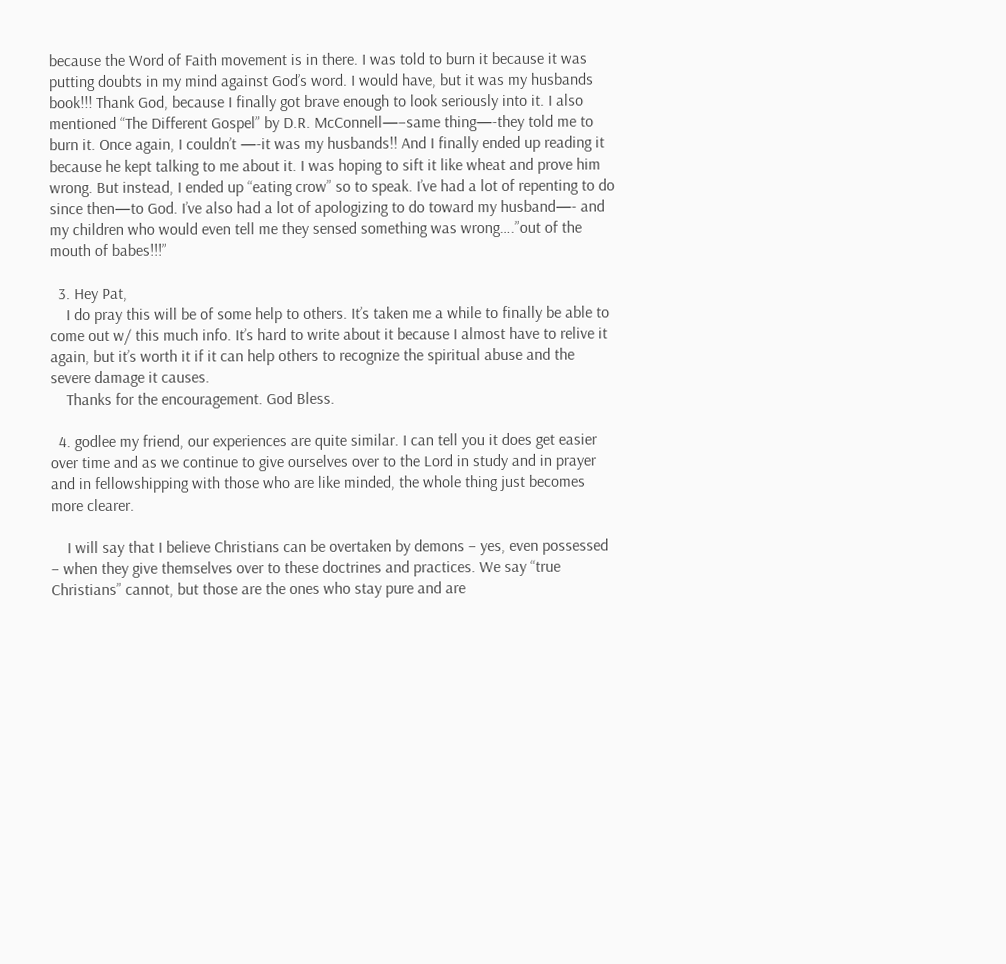because the Word of Faith movement is in there. I was told to burn it because it was putting doubts in my mind against God’s word. I would have, but it was my husbands book!!! Thank God, because I finally got brave enough to look seriously into it. I also mentioned “The Different Gospel” by D.R. McConnell—–same thing—-they told me to burn it. Once again, I couldn’t —-it was my husbands!! And I finally ended up reading it because he kept talking to me about it. I was hoping to sift it like wheat and prove him wrong. But instead, I ended up “eating crow” so to speak. I’ve had a lot of repenting to do since then—to God. I’ve also had a lot of apologizing to do toward my husband—- and my children who would even tell me they sensed something was wrong….”out of the mouth of babes!!!”

  3. Hey Pat,
    I do pray this will be of some help to others. It’s taken me a while to finally be able to come out w/ this much info. It’s hard to write about it because I almost have to relive it again, but it’s worth it if it can help others to recognize the spiritual abuse and the severe damage it causes.
    Thanks for the encouragement. God Bless.

  4. godlee my friend, our experiences are quite similar. I can tell you it does get easier over time and as we continue to give ourselves over to the Lord in study and in prayer and in fellowshipping with those who are like minded, the whole thing just becomes more clearer.

    I will say that I believe Christians can be overtaken by demons – yes, even possessed – when they give themselves over to these doctrines and practices. We say “true Christians” cannot, but those are the ones who stay pure and are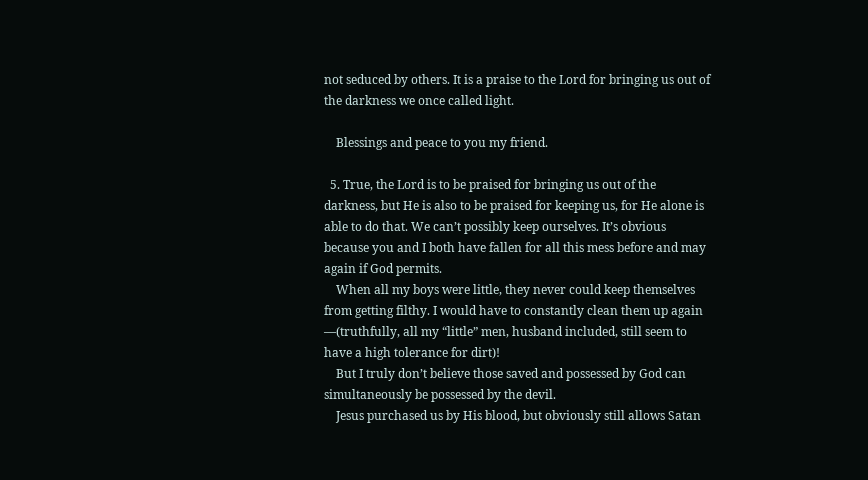not seduced by others. It is a praise to the Lord for bringing us out of the darkness we once called light.

    Blessings and peace to you my friend.

  5. True, the Lord is to be praised for bringing us out of the darkness, but He is also to be praised for keeping us, for He alone is able to do that. We can’t possibly keep ourselves. It’s obvious because you and I both have fallen for all this mess before and may again if God permits.
    When all my boys were little, they never could keep themselves from getting filthy. I would have to constantly clean them up again —(truthfully, all my “little” men, husband included, still seem to have a high tolerance for dirt)!
    But I truly don’t believe those saved and possessed by God can simultaneously be possessed by the devil.
    Jesus purchased us by His blood, but obviously still allows Satan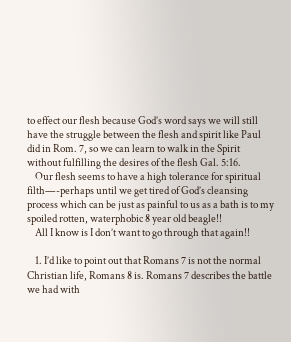to effect our flesh because God’s word says we will still have the struggle between the flesh and spirit like Paul did in Rom. 7, so we can learn to walk in the Spirit without fulfilling the desires of the flesh Gal. 5:16.
    Our flesh seems to have a high tolerance for spiritual filth—-perhaps until we get tired of God’s cleansing process which can be just as painful to us as a bath is to my spoiled rotten, waterphobic 8 year old beagle!!
    All I know is I don’t want to go through that again!!

    1. I’d like to point out that Romans 7 is not the normal Christian life, Romans 8 is. Romans 7 describes the battle we had with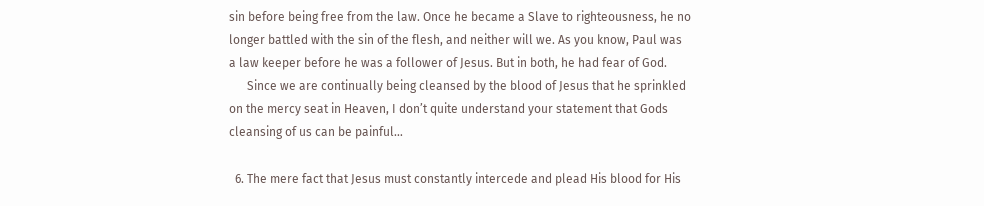sin before being free from the law. Once he became a Slave to righteousness, he no longer battled with the sin of the flesh, and neither will we. As you know, Paul was a law keeper before he was a follower of Jesus. But in both, he had fear of God.
      Since we are continually being cleansed by the blood of Jesus that he sprinkled on the mercy seat in Heaven, I don’t quite understand your statement that Gods cleansing of us can be painful…

  6. The mere fact that Jesus must constantly intercede and plead His blood for His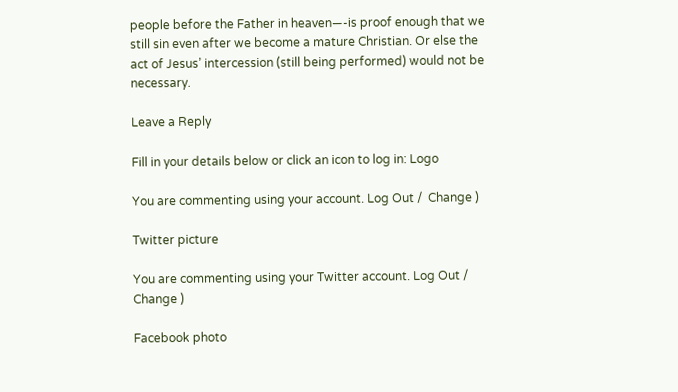people before the Father in heaven—-is proof enough that we still sin even after we become a mature Christian. Or else the act of Jesus’ intercession (still being performed) would not be necessary.

Leave a Reply

Fill in your details below or click an icon to log in: Logo

You are commenting using your account. Log Out /  Change )

Twitter picture

You are commenting using your Twitter account. Log Out /  Change )

Facebook photo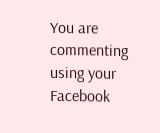You are commenting using your Facebook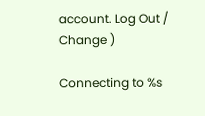account. Log Out /  Change )

Connecting to %s